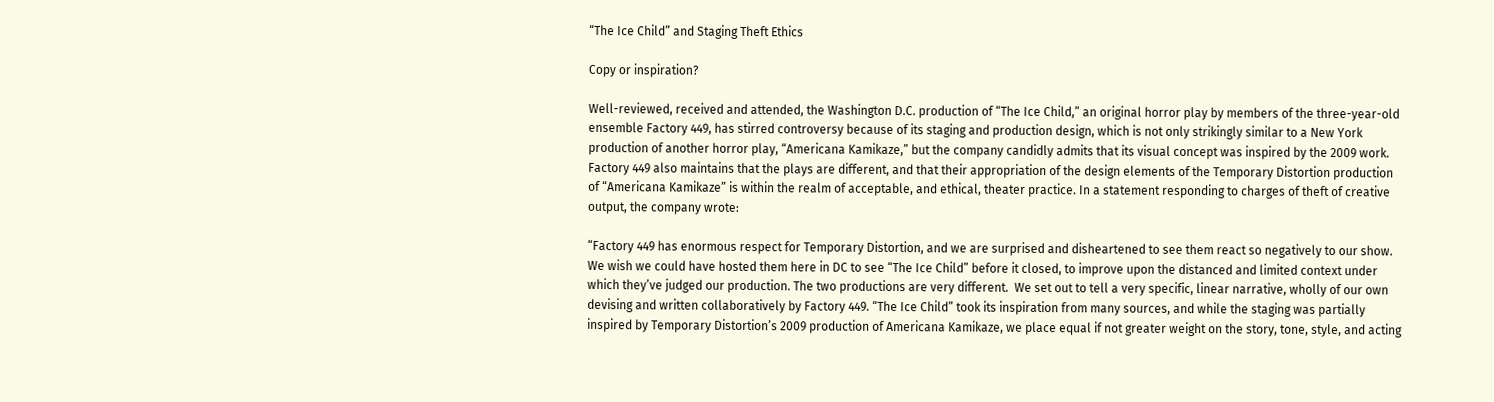“The Ice Child” and Staging Theft Ethics

Copy or inspiration?

Well-reviewed, received and attended, the Washington D.C. production of “The Ice Child,” an original horror play by members of the three-year-old ensemble Factory 449, has stirred controversy because of its staging and production design, which is not only strikingly similar to a New York production of another horror play, “Americana Kamikaze,” but the company candidly admits that its visual concept was inspired by the 2009 work. Factory 449 also maintains that the plays are different, and that their appropriation of the design elements of the Temporary Distortion production of “Americana Kamikaze” is within the realm of acceptable, and ethical, theater practice. In a statement responding to charges of theft of creative output, the company wrote:

“Factory 449 has enormous respect for Temporary Distortion, and we are surprised and disheartened to see them react so negatively to our show.  We wish we could have hosted them here in DC to see “The Ice Child” before it closed, to improve upon the distanced and limited context under which they’ve judged our production. The two productions are very different.  We set out to tell a very specific, linear narrative, wholly of our own devising and written collaboratively by Factory 449. “The Ice Child” took its inspiration from many sources, and while the staging was partially inspired by Temporary Distortion’s 2009 production of Americana Kamikaze, we place equal if not greater weight on the story, tone, style, and acting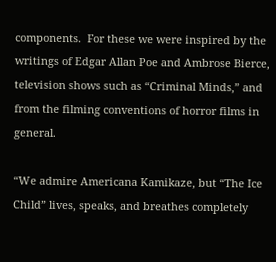components.  For these we were inspired by the writings of Edgar Allan Poe and Ambrose Bierce, television shows such as “Criminal Minds,” and from the filming conventions of horror films in general.

“We admire Americana Kamikaze, but “The Ice Child” lives, speaks, and breathes completely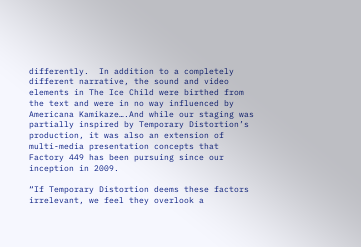differently.  In addition to a completely different narrative, the sound and video elements in The Ice Child were birthed from the text and were in no way influenced by Americana Kamikaze….And while our staging was partially inspired by Temporary Distortion’s production, it was also an extension of multi-media presentation concepts that Factory 449 has been pursuing since our inception in 2009.

“If Temporary Distortion deems these factors irrelevant, we feel they overlook a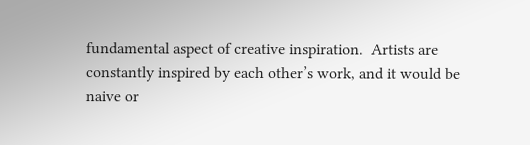fundamental aspect of creative inspiration.  Artists are constantly inspired by each other’s work, and it would be naive or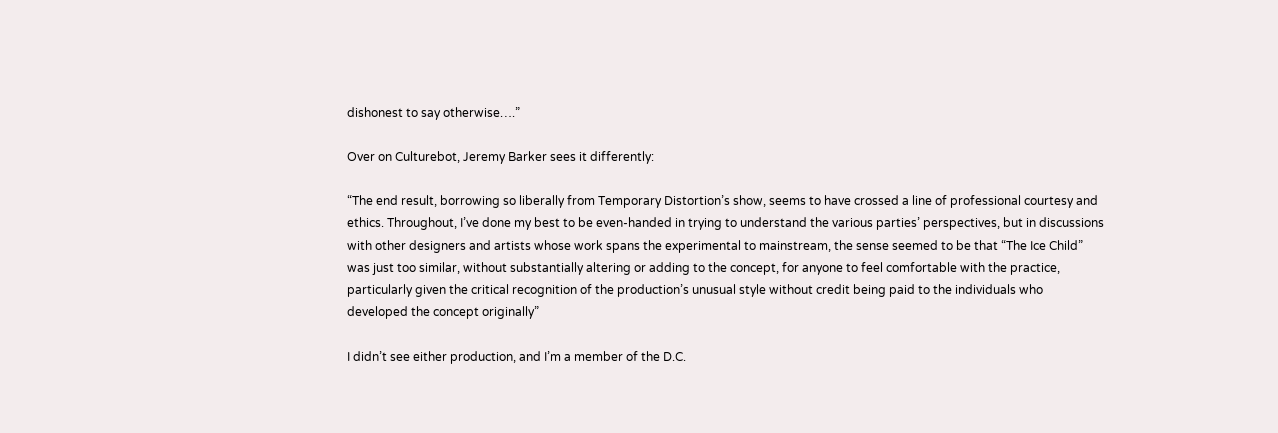dishonest to say otherwise….”

Over on Culturebot, Jeremy Barker sees it differently:

“The end result, borrowing so liberally from Temporary Distortion’s show, seems to have crossed a line of professional courtesy and ethics. Throughout, I’ve done my best to be even-handed in trying to understand the various parties’ perspectives, but in discussions with other designers and artists whose work spans the experimental to mainstream, the sense seemed to be that “The Ice Child” was just too similar, without substantially altering or adding to the concept, for anyone to feel comfortable with the practice, particularly given the critical recognition of the production’s unusual style without credit being paid to the individuals who developed the concept originally”

I didn’t see either production, and I’m a member of the D.C.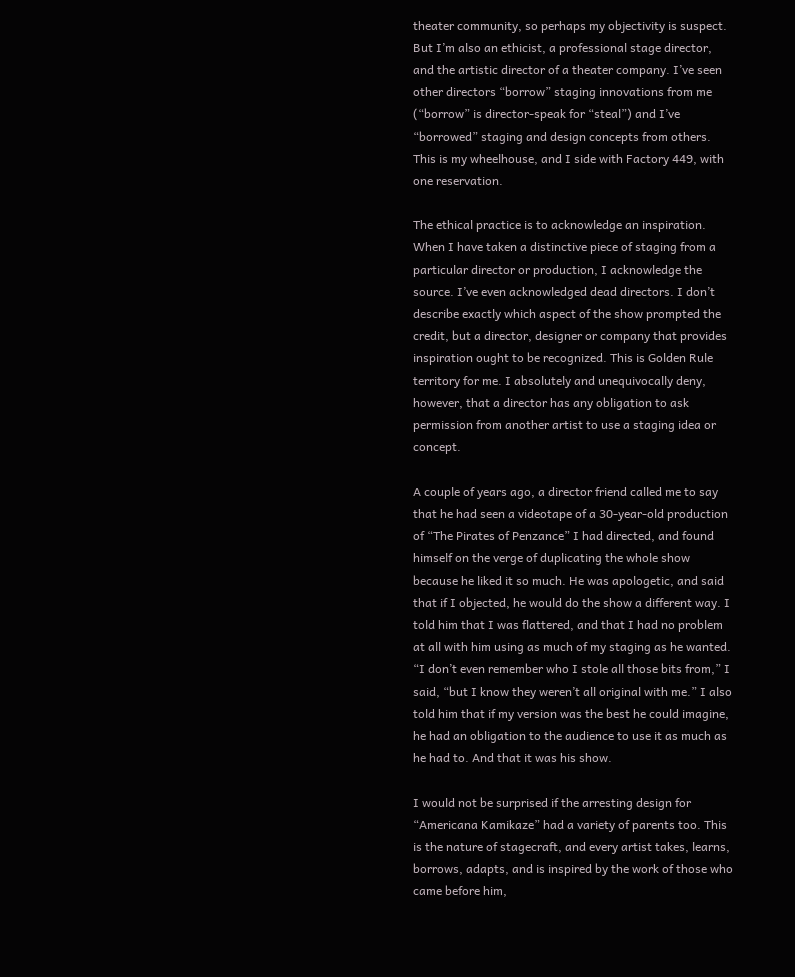theater community, so perhaps my objectivity is suspect. But I’m also an ethicist, a professional stage director, and the artistic director of a theater company. I’ve seen other directors “borrow” staging innovations from me (“borrow” is director-speak for “steal”) and I’ve “borrowed” staging and design concepts from others. This is my wheelhouse, and I side with Factory 449, with one reservation.

The ethical practice is to acknowledge an inspiration. When I have taken a distinctive piece of staging from a particular director or production, I acknowledge the source. I’ve even acknowledged dead directors. I don’t describe exactly which aspect of the show prompted the credit, but a director, designer or company that provides inspiration ought to be recognized. This is Golden Rule territory for me. I absolutely and unequivocally deny, however, that a director has any obligation to ask permission from another artist to use a staging idea or concept.

A couple of years ago, a director friend called me to say that he had seen a videotape of a 30-year-old production of “The Pirates of Penzance” I had directed, and found himself on the verge of duplicating the whole show because he liked it so much. He was apologetic, and said that if I objected, he would do the show a different way. I told him that I was flattered, and that I had no problem at all with him using as much of my staging as he wanted. “I don’t even remember who I stole all those bits from,” I said, “but I know they weren’t all original with me.” I also told him that if my version was the best he could imagine, he had an obligation to the audience to use it as much as he had to. And that it was his show.

I would not be surprised if the arresting design for “Americana Kamikaze” had a variety of parents too. This is the nature of stagecraft, and every artist takes, learns, borrows, adapts, and is inspired by the work of those who came before him,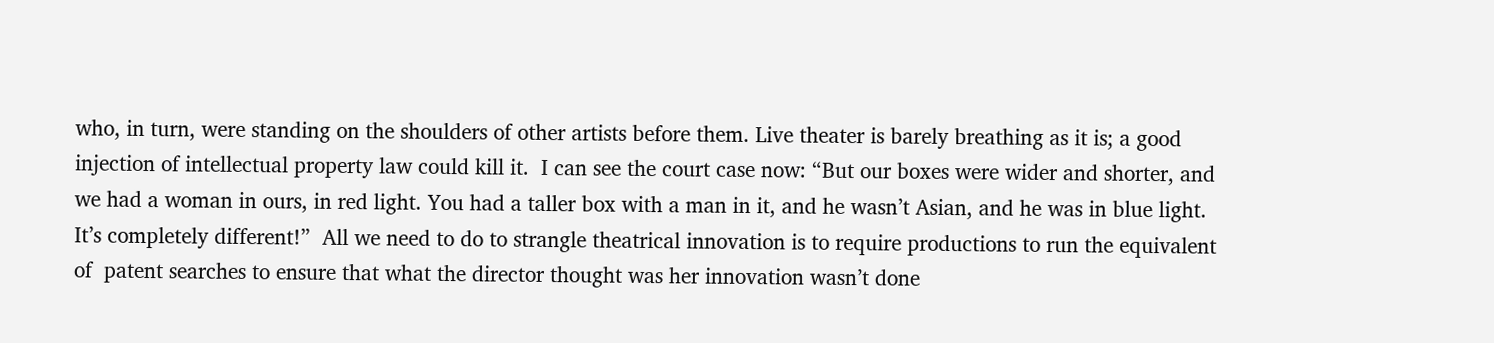who, in turn, were standing on the shoulders of other artists before them. Live theater is barely breathing as it is; a good injection of intellectual property law could kill it.  I can see the court case now: “But our boxes were wider and shorter, and we had a woman in ours, in red light. You had a taller box with a man in it, and he wasn’t Asian, and he was in blue light. It’s completely different!”  All we need to do to strangle theatrical innovation is to require productions to run the equivalent of  patent searches to ensure that what the director thought was her innovation wasn’t done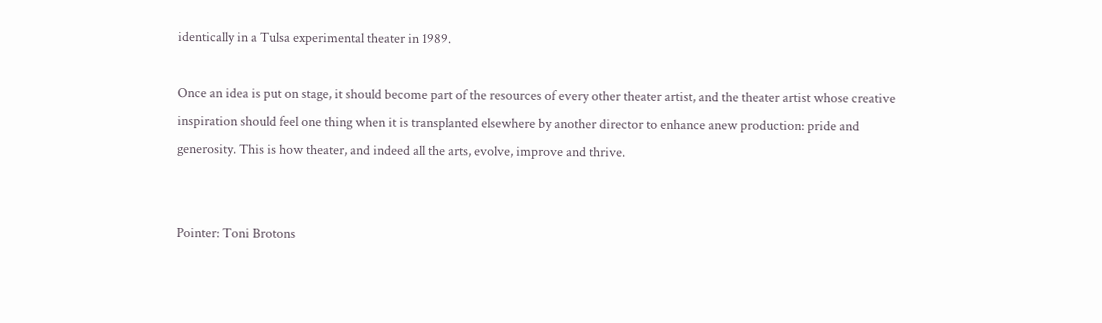identically in a Tulsa experimental theater in 1989.

Once an idea is put on stage, it should become part of the resources of every other theater artist, and the theater artist whose creative inspiration should feel one thing when it is transplanted elsewhere by another director to enhance anew production: pride and generosity. This is how theater, and indeed all the arts, evolve, improve and thrive.


Pointer: Toni Brotons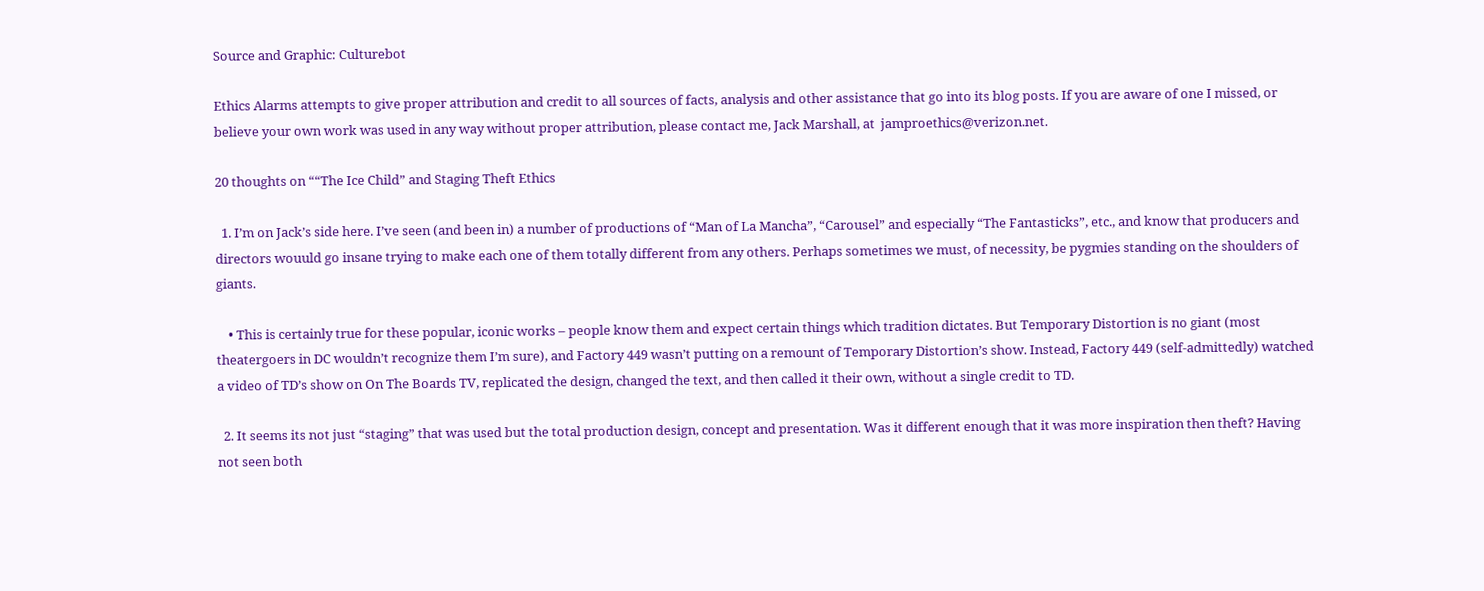Source and Graphic: Culturebot

Ethics Alarms attempts to give proper attribution and credit to all sources of facts, analysis and other assistance that go into its blog posts. If you are aware of one I missed, or believe your own work was used in any way without proper attribution, please contact me, Jack Marshall, at  jamproethics@verizon.net.

20 thoughts on ““The Ice Child” and Staging Theft Ethics

  1. I’m on Jack’s side here. I’ve seen (and been in) a number of productions of “Man of La Mancha”, “Carousel” and especially “The Fantasticks”, etc., and know that producers and directors wouuld go insane trying to make each one of them totally different from any others. Perhaps sometimes we must, of necessity, be pygmies standing on the shoulders of giants.

    • This is certainly true for these popular, iconic works – people know them and expect certain things which tradition dictates. But Temporary Distortion is no giant (most theatergoers in DC wouldn’t recognize them I’m sure), and Factory 449 wasn’t putting on a remount of Temporary Distortion’s show. Instead, Factory 449 (self-admittedly) watched a video of TD’s show on On The Boards TV, replicated the design, changed the text, and then called it their own, without a single credit to TD.

  2. It seems its not just “staging” that was used but the total production design, concept and presentation. Was it different enough that it was more inspiration then theft? Having not seen both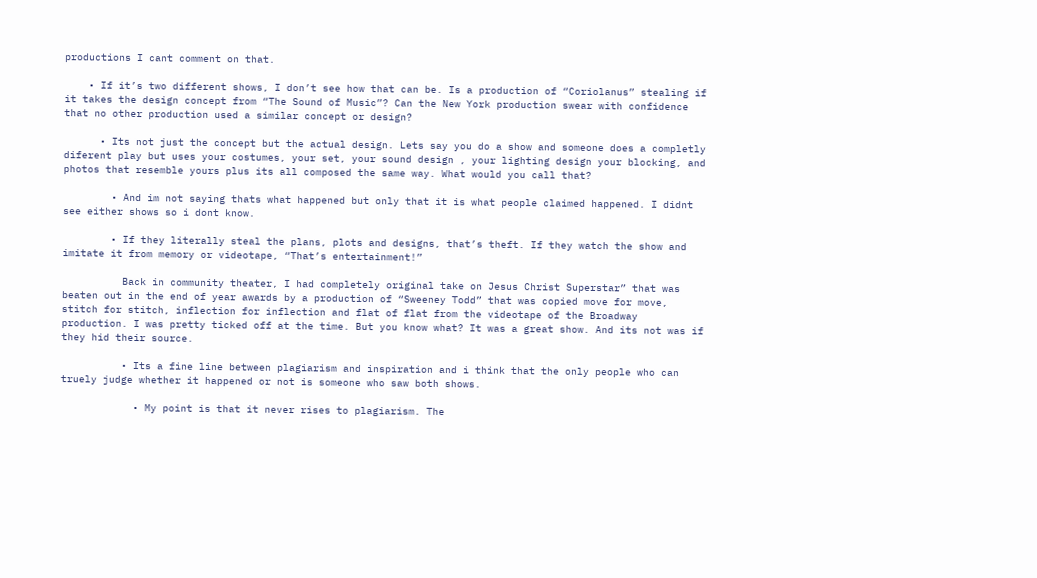productions I cant comment on that.

    • If it’s two different shows, I don’t see how that can be. Is a production of “Coriolanus” stealing if it takes the design concept from “The Sound of Music”? Can the New York production swear with confidence that no other production used a similar concept or design?

      • Its not just the concept but the actual design. Lets say you do a show and someone does a completly diferent play but uses your costumes, your set, your sound design , your lighting design your blocking, and photos that resemble yours plus its all composed the same way. What would you call that?

        • And im not saying thats what happened but only that it is what people claimed happened. I didnt see either shows so i dont know.

        • If they literally steal the plans, plots and designs, that’s theft. If they watch the show and imitate it from memory or videotape, “That’s entertainment!”

          Back in community theater, I had completely original take on Jesus Christ Superstar” that was beaten out in the end of year awards by a production of “Sweeney Todd” that was copied move for move, stitch for stitch, inflection for inflection and flat of flat from the videotape of the Broadway production. I was pretty ticked off at the time. But you know what? It was a great show. And its not was if they hid their source.

          • Its a fine line between plagiarism and inspiration and i think that the only people who can truely judge whether it happened or not is someone who saw both shows.

            • My point is that it never rises to plagiarism. The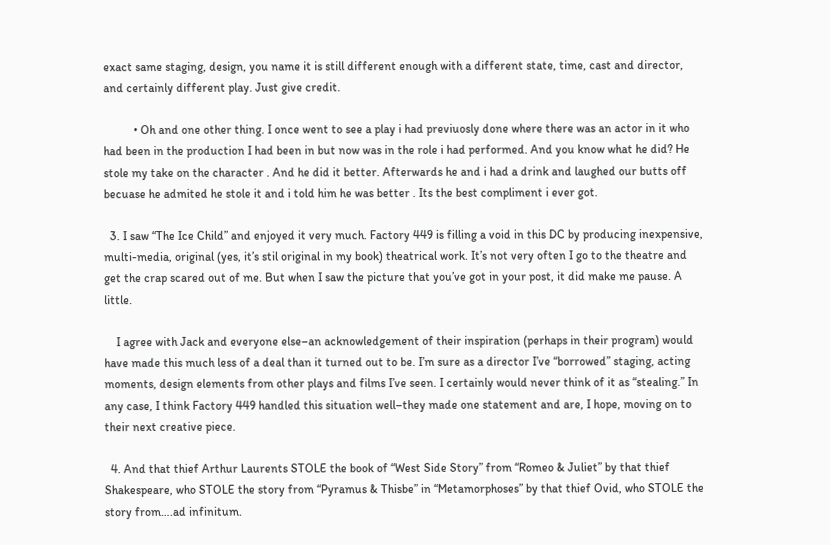exact same staging, design, you name it is still different enough with a different state, time, cast and director, and certainly different play. Just give credit.

          • Oh and one other thing. I once went to see a play i had previuosly done where there was an actor in it who had been in the production I had been in but now was in the role i had performed. And you know what he did? He stole my take on the character . And he did it better. Afterwards he and i had a drink and laughed our butts off becuase he admited he stole it and i told him he was better . Its the best compliment i ever got.

  3. I saw “The Ice Child” and enjoyed it very much. Factory 449 is filling a void in this DC by producing inexpensive, multi-media, original (yes, it’s stil original in my book) theatrical work. It’s not very often I go to the theatre and get the crap scared out of me. But when I saw the picture that you’ve got in your post, it did make me pause. A little.

    I agree with Jack and everyone else–an acknowledgement of their inspiration (perhaps in their program) would have made this much less of a deal than it turned out to be. I’m sure as a director I’ve “borrowed” staging, acting moments, design elements from other plays and films I’ve seen. I certainly would never think of it as “stealing.” In any case, I think Factory 449 handled this situation well–they made one statement and are, I hope, moving on to their next creative piece.

  4. And that thief Arthur Laurents STOLE the book of “West Side Story” from “Romeo & Juliet” by that thief Shakespeare, who STOLE the story from “Pyramus & Thisbe” in “Metamorphoses” by that thief Ovid, who STOLE the story from….ad infinitum.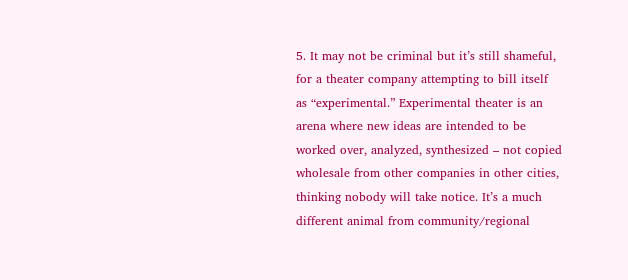5. It may not be criminal but it’s still shameful, for a theater company attempting to bill itself as “experimental.” Experimental theater is an arena where new ideas are intended to be worked over, analyzed, synthesized – not copied wholesale from other companies in other cities, thinking nobody will take notice. It’s a much different animal from community/regional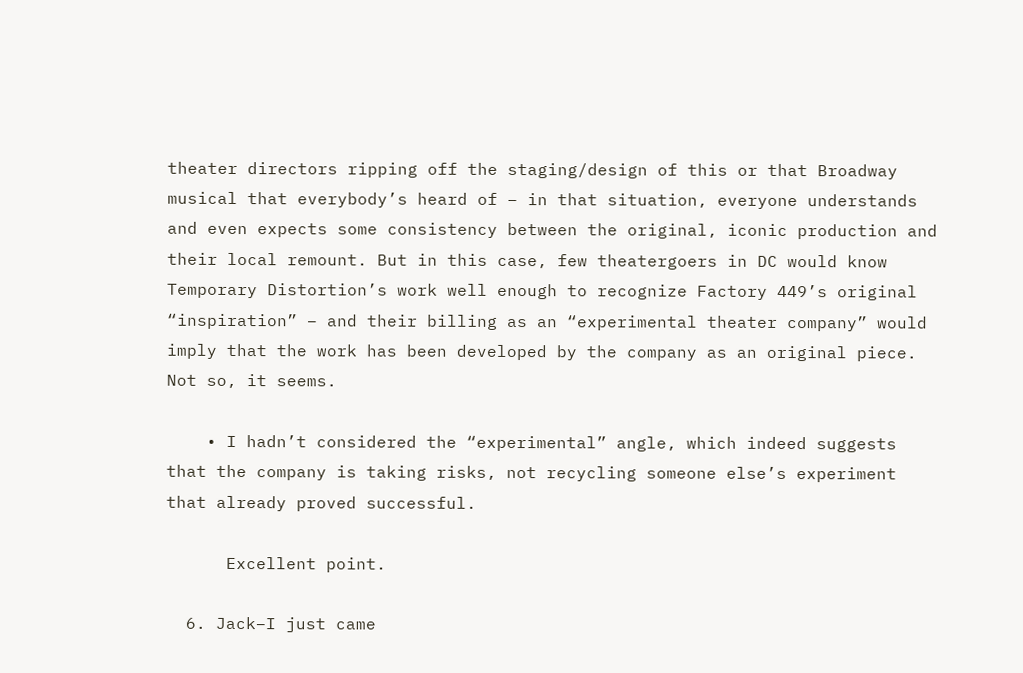theater directors ripping off the staging/design of this or that Broadway musical that everybody’s heard of – in that situation, everyone understands and even expects some consistency between the original, iconic production and their local remount. But in this case, few theatergoers in DC would know Temporary Distortion’s work well enough to recognize Factory 449’s original “inspiration” – and their billing as an “experimental theater company” would imply that the work has been developed by the company as an original piece. Not so, it seems.

    • I hadn’t considered the “experimental” angle, which indeed suggests that the company is taking risks, not recycling someone else’s experiment that already proved successful.

      Excellent point.

  6. Jack–I just came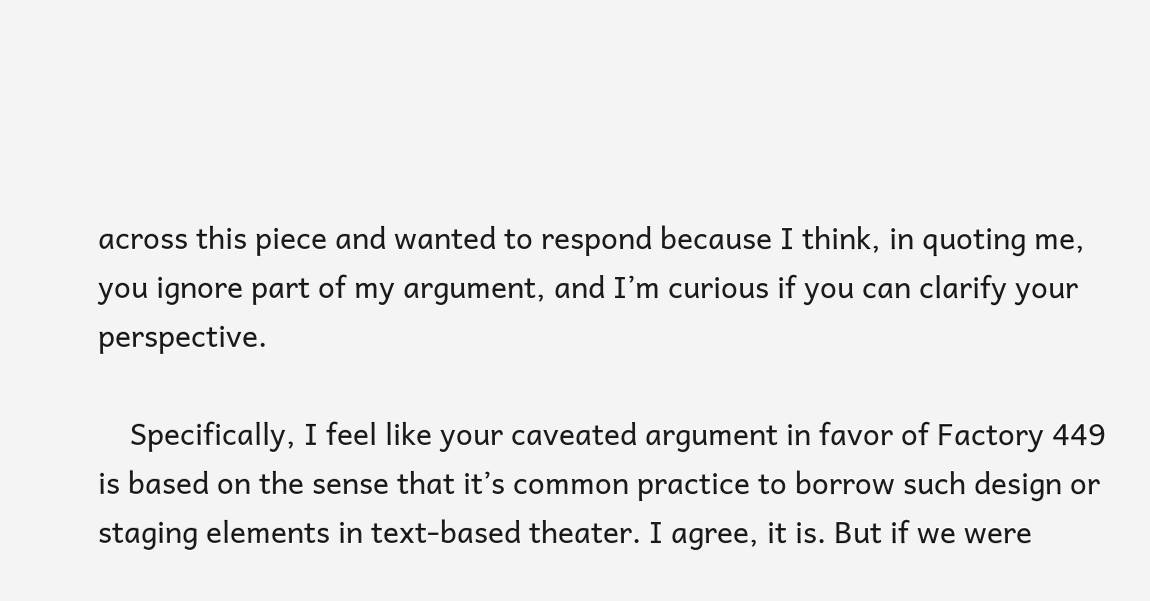across this piece and wanted to respond because I think, in quoting me, you ignore part of my argument, and I’m curious if you can clarify your perspective.

    Specifically, I feel like your caveated argument in favor of Factory 449 is based on the sense that it’s common practice to borrow such design or staging elements in text-based theater. I agree, it is. But if we were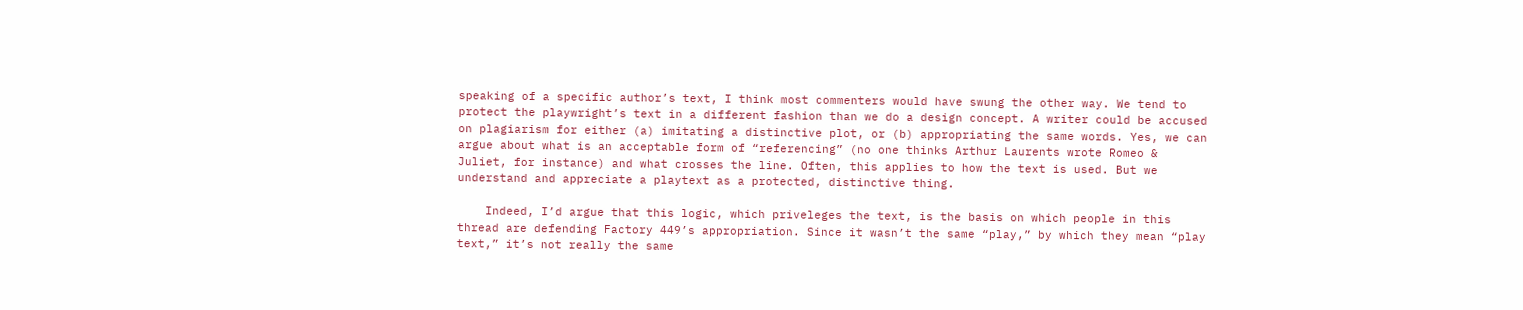speaking of a specific author’s text, I think most commenters would have swung the other way. We tend to protect the playwright’s text in a different fashion than we do a design concept. A writer could be accused on plagiarism for either (a) imitating a distinctive plot, or (b) appropriating the same words. Yes, we can argue about what is an acceptable form of “referencing” (no one thinks Arthur Laurents wrote Romeo & Juliet, for instance) and what crosses the line. Often, this applies to how the text is used. But we understand and appreciate a playtext as a protected, distinctive thing.

    Indeed, I’d argue that this logic, which priveleges the text, is the basis on which people in this thread are defending Factory 449’s appropriation. Since it wasn’t the same “play,” by which they mean “play text,” it’s not really the same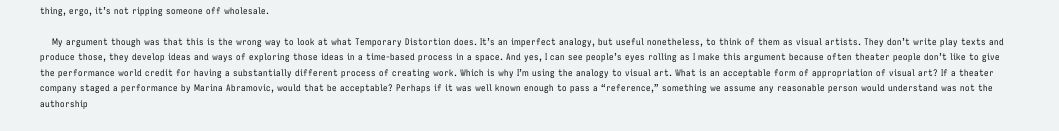thing, ergo, it’s not ripping someone off wholesale.

    My argument though was that this is the wrong way to look at what Temporary Distortion does. It’s an imperfect analogy, but useful nonetheless, to think of them as visual artists. They don’t write play texts and produce those, they develop ideas and ways of exploring those ideas in a time-based process in a space. And yes, I can see people’s eyes rolling as I make this argument because often theater people don’t like to give the performance world credit for having a substantially different process of creating work. Which is why I’m using the analogy to visual art. What is an acceptable form of appropriation of visual art? If a theater company staged a performance by Marina Abramovic, would that be acceptable? Perhaps if it was well known enough to pass a “reference,” something we assume any reasonable person would understand was not the authorship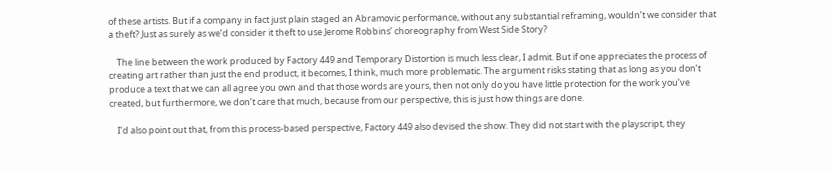of these artists. But if a company in fact just plain staged an Abramovic performance, without any substantial reframing, wouldn’t we consider that a theft? Just as surely as we’d consider it theft to use Jerome Robbins’ choreography from West Side Story?

    The line between the work produced by Factory 449 and Temporary Distortion is much less clear, I admit. But if one appreciates the process of creating art rather than just the end product, it becomes, I think, much more problematic. The argument risks stating that as long as you don’t produce a text that we can all agree you own and that those words are yours, then not only do you have little protection for the work you’ve created, but furthermore, we don’t care that much, because from our perspective, this is just how things are done.

    I’d also point out that, from this process-based perspective, Factory 449 also devised the show. They did not start with the playscript, they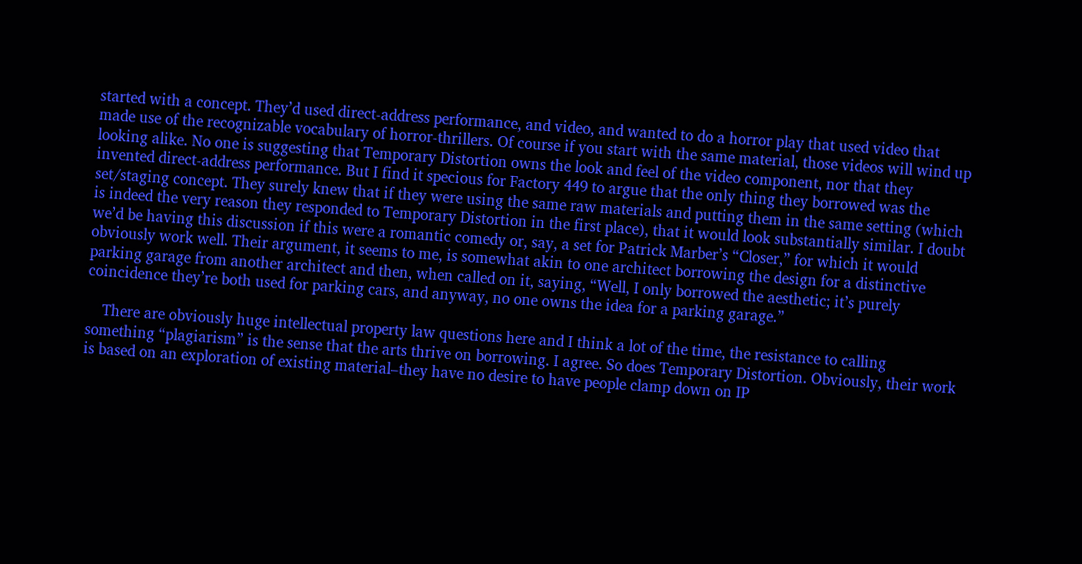started with a concept. They’d used direct-address performance, and video, and wanted to do a horror play that used video that made use of the recognizable vocabulary of horror-thrillers. Of course if you start with the same material, those videos will wind up looking alike. No one is suggesting that Temporary Distortion owns the look and feel of the video component, nor that they invented direct-address performance. But I find it specious for Factory 449 to argue that the only thing they borrowed was the set/staging concept. They surely knew that if they were using the same raw materials and putting them in the same setting (which is indeed the very reason they responded to Temporary Distortion in the first place), that it would look substantially similar. I doubt we’d be having this discussion if this were a romantic comedy or, say, a set for Patrick Marber’s “Closer,” for which it would obviously work well. Their argument, it seems to me, is somewhat akin to one architect borrowing the design for a distinctive parking garage from another architect and then, when called on it, saying, “Well, I only borrowed the aesthetic; it’s purely coincidence they’re both used for parking cars, and anyway, no one owns the idea for a parking garage.”

    There are obviously huge intellectual property law questions here and I think a lot of the time, the resistance to calling something “plagiarism” is the sense that the arts thrive on borrowing. I agree. So does Temporary Distortion. Obviously, their work is based on an exploration of existing material–they have no desire to have people clamp down on IP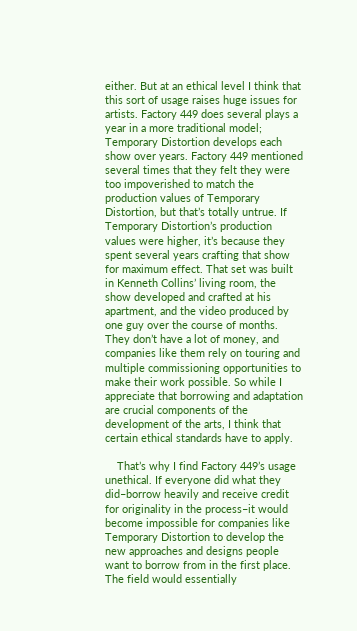either. But at an ethical level I think that this sort of usage raises huge issues for artists. Factory 449 does several plays a year in a more traditional model; Temporary Distortion develops each show over years. Factory 449 mentioned several times that they felt they were too impoverished to match the production values of Temporary Distortion, but that’s totally untrue. If Temporary Distortion’s production values were higher, it’s because they spent several years crafting that show for maximum effect. That set was built in Kenneth Collins’ living room, the show developed and crafted at his apartment, and the video produced by one guy over the course of months. They don’t have a lot of money, and companies like them rely on touring and multiple commissioning opportunities to make their work possible. So while I appreciate that borrowing and adaptation are crucial components of the development of the arts, I think that certain ethical standards have to apply.

    That’s why I find Factory 449’s usage unethical. If everyone did what they did–borrow heavily and receive credit for originality in the process–it would become impossible for companies like Temporary Distortion to develop the new approaches and designs people want to borrow from in the first place. The field would essentially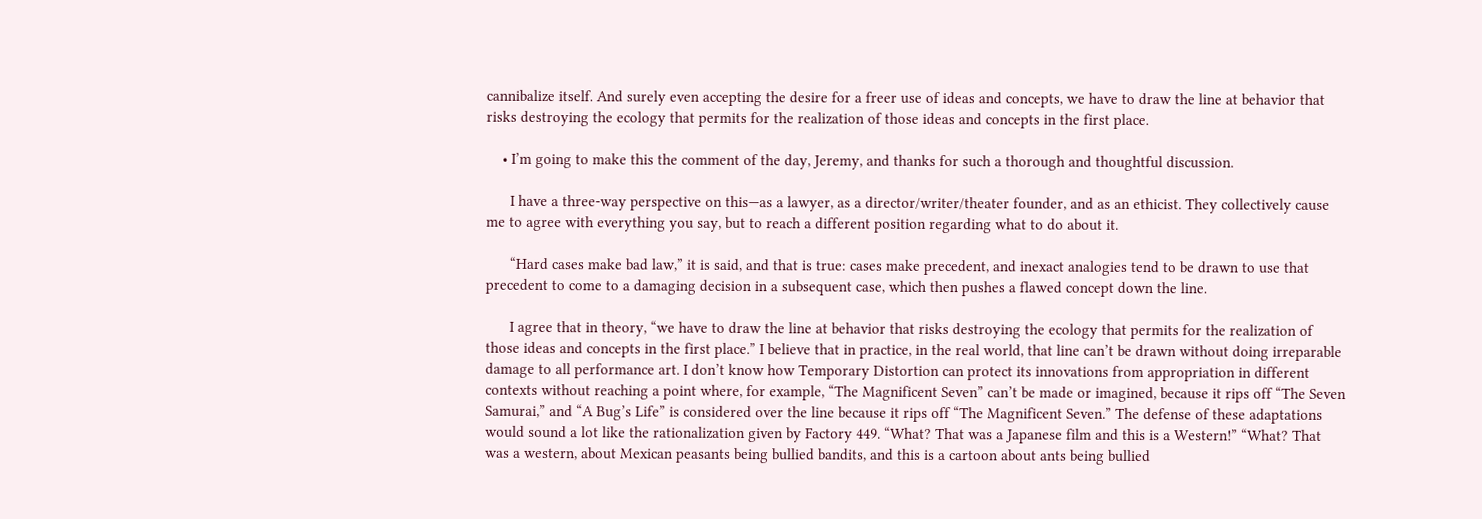cannibalize itself. And surely even accepting the desire for a freer use of ideas and concepts, we have to draw the line at behavior that risks destroying the ecology that permits for the realization of those ideas and concepts in the first place.

    • I’m going to make this the comment of the day, Jeremy, and thanks for such a thorough and thoughtful discussion.

      I have a three-way perspective on this—as a lawyer, as a director/writer/theater founder, and as an ethicist. They collectively cause me to agree with everything you say, but to reach a different position regarding what to do about it.

      “Hard cases make bad law,” it is said, and that is true: cases make precedent, and inexact analogies tend to be drawn to use that precedent to come to a damaging decision in a subsequent case, which then pushes a flawed concept down the line.

      I agree that in theory, “we have to draw the line at behavior that risks destroying the ecology that permits for the realization of those ideas and concepts in the first place.” I believe that in practice, in the real world, that line can’t be drawn without doing irreparable damage to all performance art. I don’t know how Temporary Distortion can protect its innovations from appropriation in different contexts without reaching a point where, for example, “The Magnificent Seven” can’t be made or imagined, because it rips off “The Seven Samurai,” and “A Bug’s Life” is considered over the line because it rips off “The Magnificent Seven.” The defense of these adaptations would sound a lot like the rationalization given by Factory 449. “What? That was a Japanese film and this is a Western!” “What? That was a western, about Mexican peasants being bullied bandits, and this is a cartoon about ants being bullied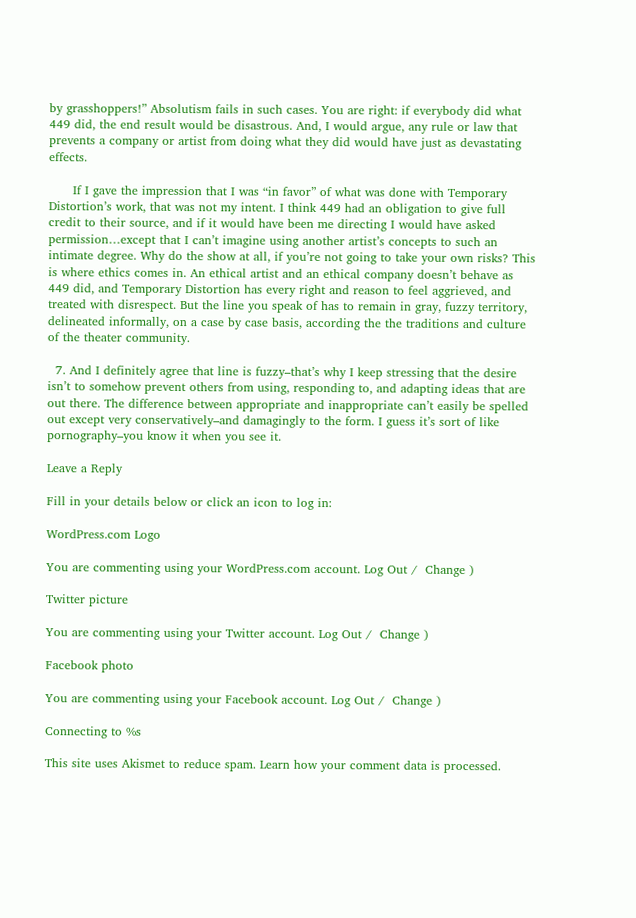by grasshoppers!” Absolutism fails in such cases. You are right: if everybody did what 449 did, the end result would be disastrous. And, I would argue, any rule or law that prevents a company or artist from doing what they did would have just as devastating effects.

      If I gave the impression that I was “in favor” of what was done with Temporary Distortion’s work, that was not my intent. I think 449 had an obligation to give full credit to their source, and if it would have been me directing I would have asked permission…except that I can’t imagine using another artist’s concepts to such an intimate degree. Why do the show at all, if you’re not going to take your own risks? This is where ethics comes in. An ethical artist and an ethical company doesn’t behave as 449 did, and Temporary Distortion has every right and reason to feel aggrieved, and treated with disrespect. But the line you speak of has to remain in gray, fuzzy territory, delineated informally, on a case by case basis, according the the traditions and culture of the theater community.

  7. And I definitely agree that line is fuzzy–that’s why I keep stressing that the desire isn’t to somehow prevent others from using, responding to, and adapting ideas that are out there. The difference between appropriate and inappropriate can’t easily be spelled out except very conservatively–and damagingly to the form. I guess it’s sort of like pornography–you know it when you see it.

Leave a Reply

Fill in your details below or click an icon to log in:

WordPress.com Logo

You are commenting using your WordPress.com account. Log Out /  Change )

Twitter picture

You are commenting using your Twitter account. Log Out /  Change )

Facebook photo

You are commenting using your Facebook account. Log Out /  Change )

Connecting to %s

This site uses Akismet to reduce spam. Learn how your comment data is processed.